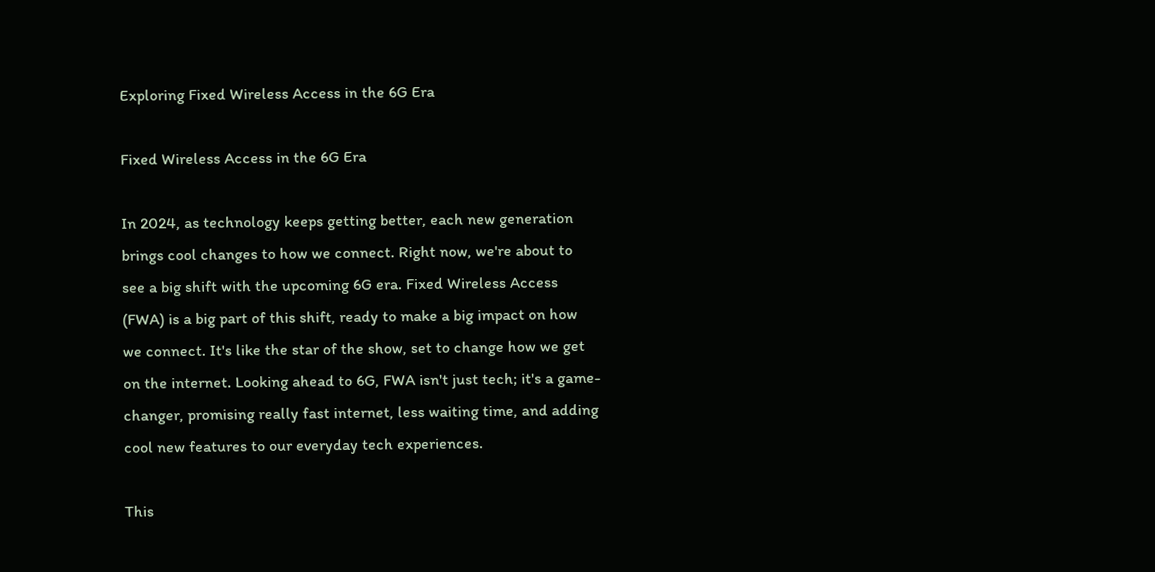Exploring Fixed Wireless Access in the 6G Era

Fixed Wireless Access in the 6G Era

In 2024, as technology keeps getting better, each new generation brings cool changes to how we connect. Right now, we're about to see a big shift with the upcoming 6G era. Fixed Wireless Access (FWA) is a big part of this shift, ready to make a big impact on how we connect. It's like the star of the show, set to change how we get on the internet. Looking ahead to 6G, FWA isn't just tech; it's a game-changer, promising really fast internet, less waiting time, and adding cool new features to our everyday tech experiences.

This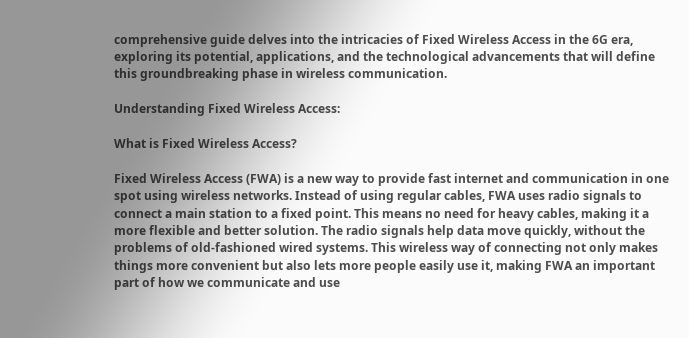comprehensive guide delves into the intricacies of Fixed Wireless Access in the 6G era, exploring its potential, applications, and the technological advancements that will define this groundbreaking phase in wireless communication.

Understanding Fixed Wireless Access:

What is Fixed Wireless Access?

Fixed Wireless Access (FWA) is a new way to provide fast internet and communication in one spot using wireless networks. Instead of using regular cables, FWA uses radio signals to connect a main station to a fixed point. This means no need for heavy cables, making it a more flexible and better solution. The radio signals help data move quickly, without the problems of old-fashioned wired systems. This wireless way of connecting not only makes things more convenient but also lets more people easily use it, making FWA an important part of how we communicate and use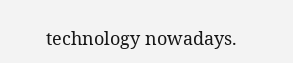technology nowadays.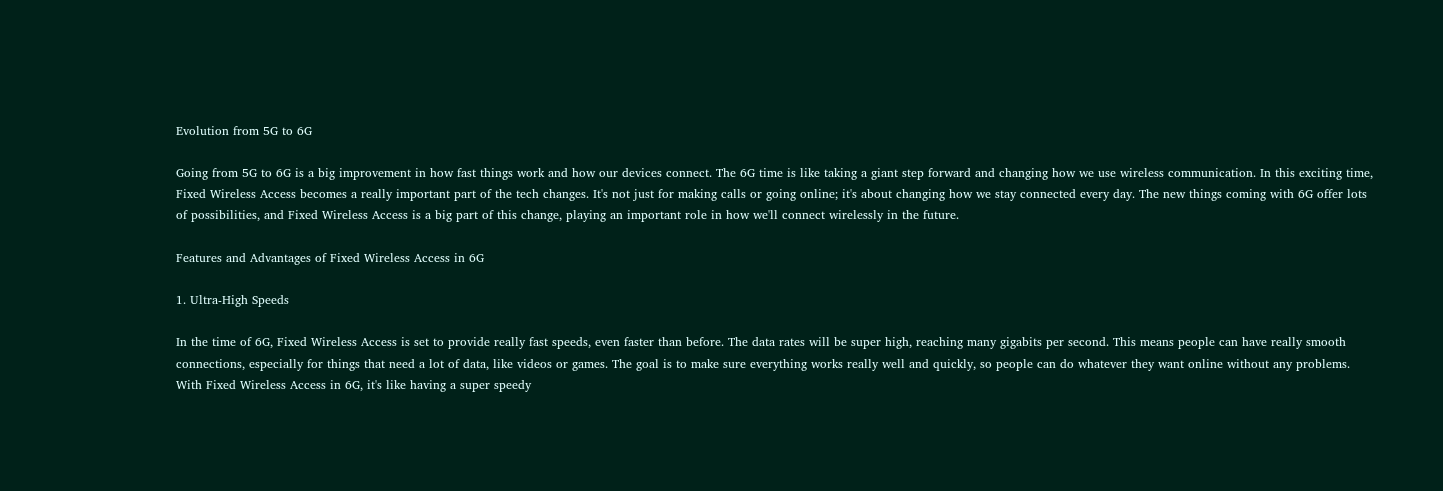Evolution from 5G to 6G

Going from 5G to 6G is a big improvement in how fast things work and how our devices connect. The 6G time is like taking a giant step forward and changing how we use wireless communication. In this exciting time, Fixed Wireless Access becomes a really important part of the tech changes. It's not just for making calls or going online; it's about changing how we stay connected every day. The new things coming with 6G offer lots of possibilities, and Fixed Wireless Access is a big part of this change, playing an important role in how we'll connect wirelessly in the future.

Features and Advantages of Fixed Wireless Access in 6G

1. Ultra-High Speeds

In the time of 6G, Fixed Wireless Access is set to provide really fast speeds, even faster than before. The data rates will be super high, reaching many gigabits per second. This means people can have really smooth connections, especially for things that need a lot of data, like videos or games. The goal is to make sure everything works really well and quickly, so people can do whatever they want online without any problems. With Fixed Wireless Access in 6G, it's like having a super speedy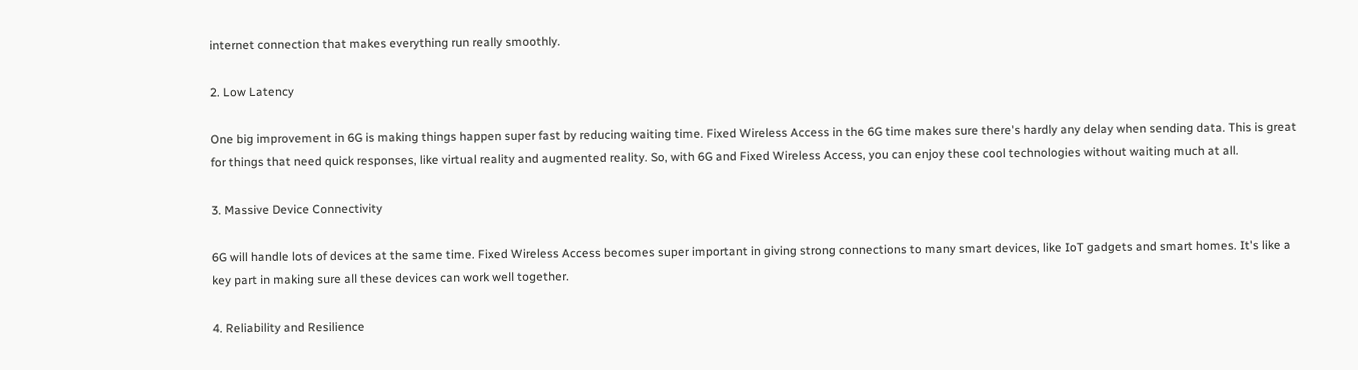internet connection that makes everything run really smoothly.

2. Low Latency

One big improvement in 6G is making things happen super fast by reducing waiting time. Fixed Wireless Access in the 6G time makes sure there's hardly any delay when sending data. This is great for things that need quick responses, like virtual reality and augmented reality. So, with 6G and Fixed Wireless Access, you can enjoy these cool technologies without waiting much at all.

3. Massive Device Connectivity

6G will handle lots of devices at the same time. Fixed Wireless Access becomes super important in giving strong connections to many smart devices, like IoT gadgets and smart homes. It's like a key part in making sure all these devices can work well together.

4. Reliability and Resilience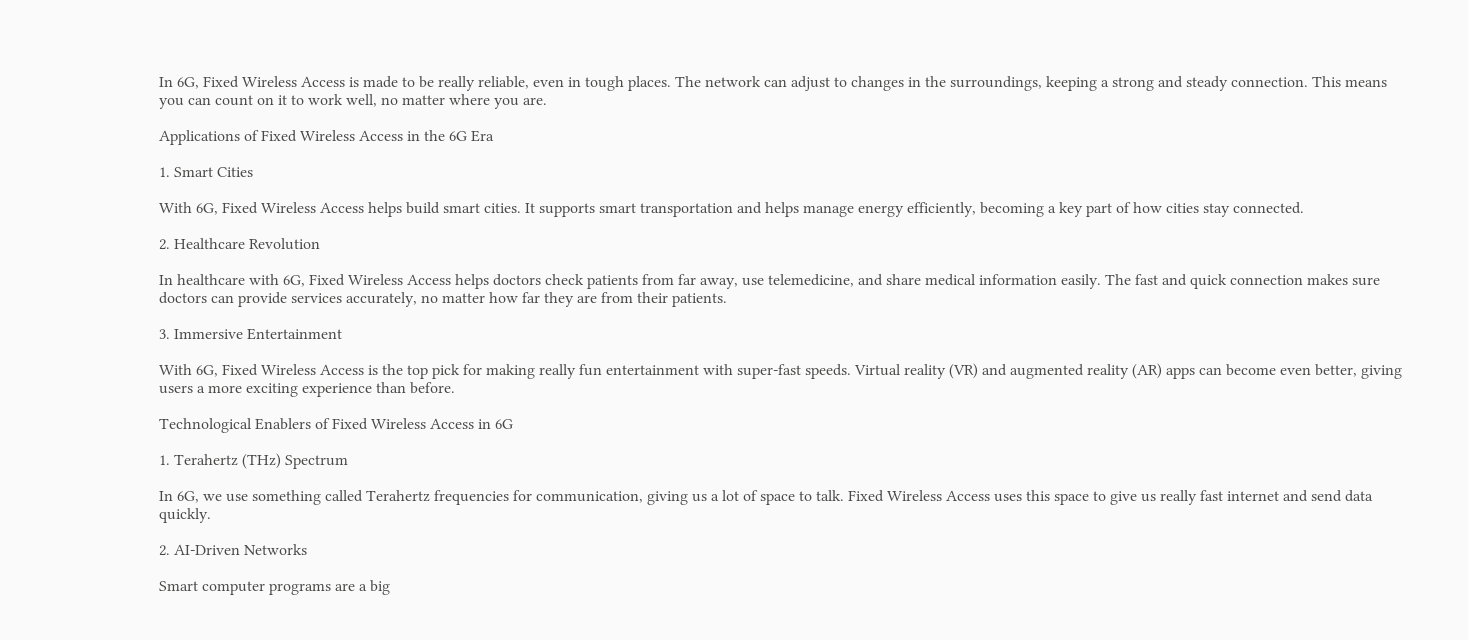In 6G, Fixed Wireless Access is made to be really reliable, even in tough places. The network can adjust to changes in the surroundings, keeping a strong and steady connection. This means you can count on it to work well, no matter where you are.

Applications of Fixed Wireless Access in the 6G Era

1. Smart Cities

With 6G, Fixed Wireless Access helps build smart cities. It supports smart transportation and helps manage energy efficiently, becoming a key part of how cities stay connected.

2. Healthcare Revolution

In healthcare with 6G, Fixed Wireless Access helps doctors check patients from far away, use telemedicine, and share medical information easily. The fast and quick connection makes sure doctors can provide services accurately, no matter how far they are from their patients.

3. Immersive Entertainment

With 6G, Fixed Wireless Access is the top pick for making really fun entertainment with super-fast speeds. Virtual reality (VR) and augmented reality (AR) apps can become even better, giving users a more exciting experience than before.

Technological Enablers of Fixed Wireless Access in 6G

1. Terahertz (THz) Spectrum

In 6G, we use something called Terahertz frequencies for communication, giving us a lot of space to talk. Fixed Wireless Access uses this space to give us really fast internet and send data quickly.

2. AI-Driven Networks

Smart computer programs are a big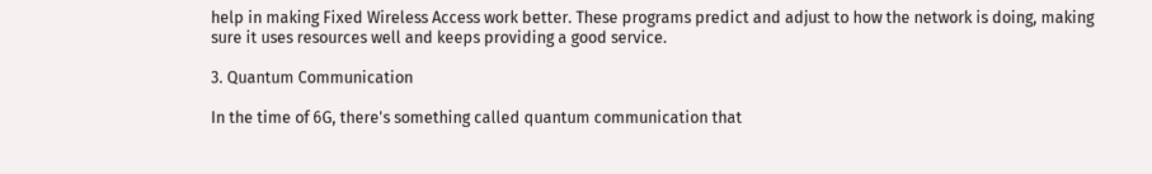help in making Fixed Wireless Access work better. These programs predict and adjust to how the network is doing, making sure it uses resources well and keeps providing a good service.

3. Quantum Communication

In the time of 6G, there's something called quantum communication that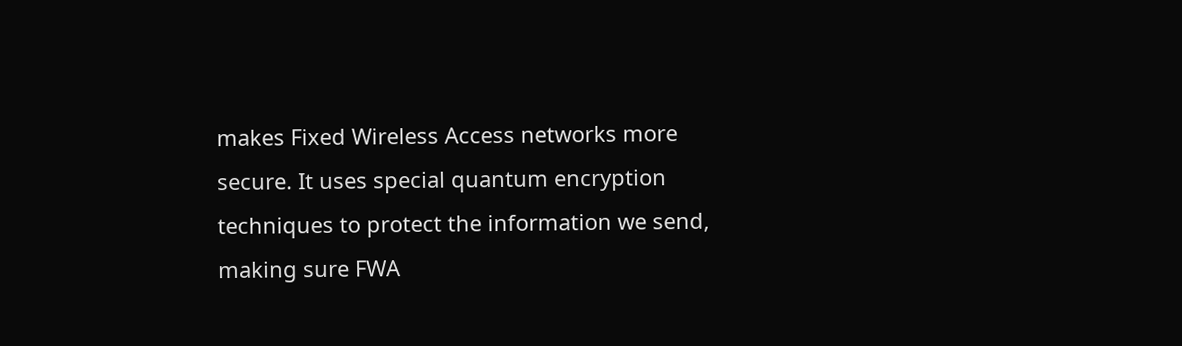makes Fixed Wireless Access networks more secure. It uses special quantum encryption techniques to protect the information we send, making sure FWA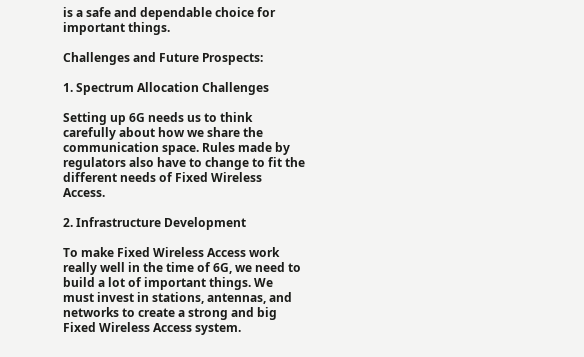is a safe and dependable choice for important things.

Challenges and Future Prospects:

1. Spectrum Allocation Challenges

Setting up 6G needs us to think carefully about how we share the communication space. Rules made by regulators also have to change to fit the different needs of Fixed Wireless Access.

2. Infrastructure Development

To make Fixed Wireless Access work really well in the time of 6G, we need to build a lot of important things. We must invest in stations, antennas, and networks to create a strong and big Fixed Wireless Access system.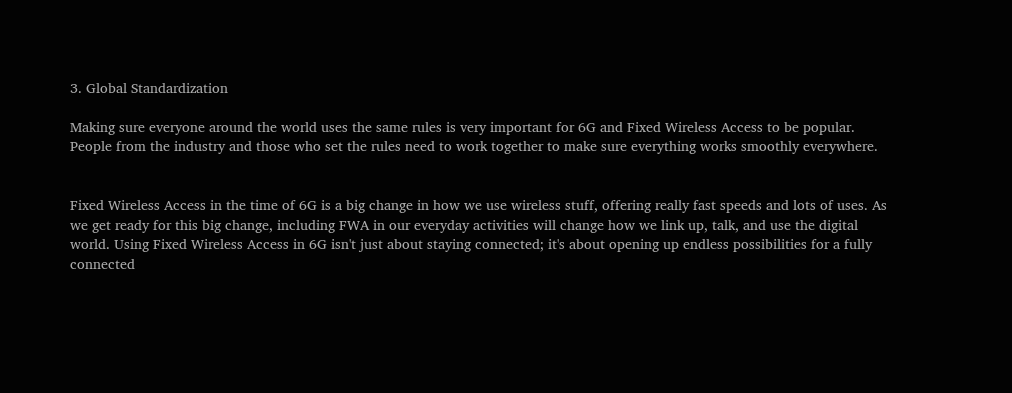3. Global Standardization

Making sure everyone around the world uses the same rules is very important for 6G and Fixed Wireless Access to be popular. People from the industry and those who set the rules need to work together to make sure everything works smoothly everywhere.


Fixed Wireless Access in the time of 6G is a big change in how we use wireless stuff, offering really fast speeds and lots of uses. As we get ready for this big change, including FWA in our everyday activities will change how we link up, talk, and use the digital world. Using Fixed Wireless Access in 6G isn't just about staying connected; it's about opening up endless possibilities for a fully connected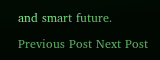and smart future.

Previous Post Next Post